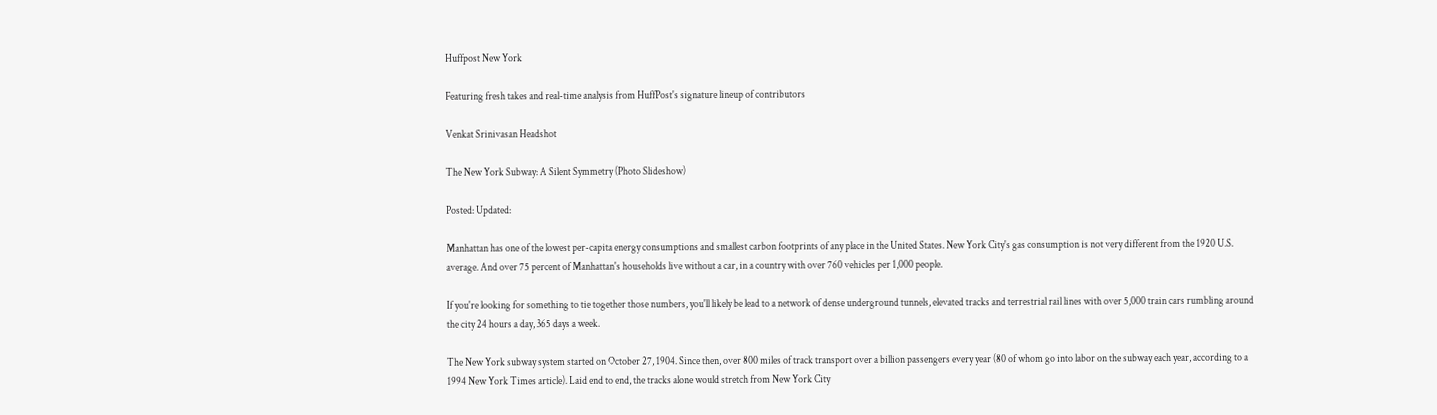Huffpost New York

Featuring fresh takes and real-time analysis from HuffPost's signature lineup of contributors

Venkat Srinivasan Headshot

The New York Subway: A Silent Symmetry (Photo Slideshow)

Posted: Updated:

Manhattan has one of the lowest per-capita energy consumptions and smallest carbon footprints of any place in the United States. New York City's gas consumption is not very different from the 1920 U.S. average. And over 75 percent of Manhattan's households live without a car, in a country with over 760 vehicles per 1,000 people.

If you're looking for something to tie together those numbers, you'll likely be lead to a network of dense underground tunnels, elevated tracks and terrestrial rail lines with over 5,000 train cars rumbling around the city 24 hours a day, 365 days a week.

The New York subway system started on October 27, 1904. Since then, over 800 miles of track transport over a billion passengers every year (80 of whom go into labor on the subway each year, according to a 1994 New York Times article). Laid end to end, the tracks alone would stretch from New York City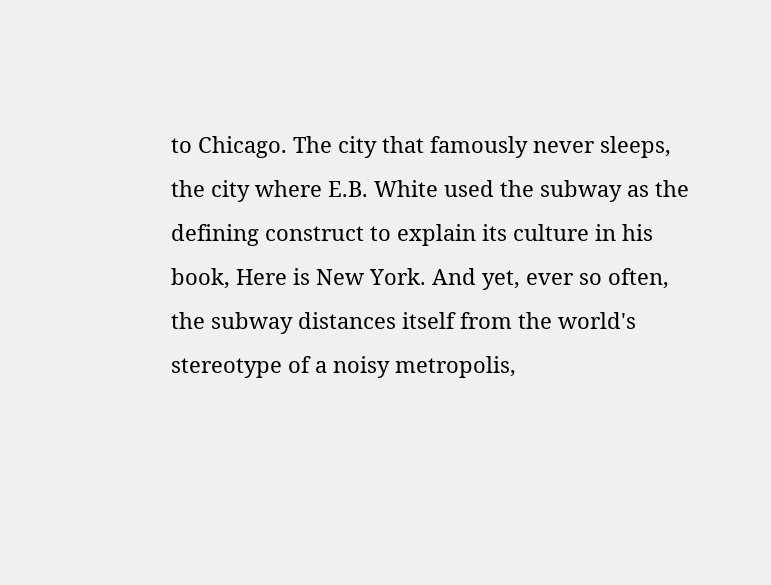to Chicago. The city that famously never sleeps, the city where E.B. White used the subway as the defining construct to explain its culture in his book, Here is New York. And yet, ever so often, the subway distances itself from the world's stereotype of a noisy metropolis,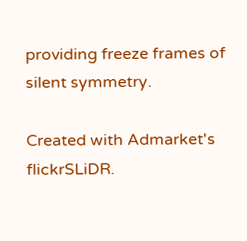providing freeze frames of silent symmetry.

Created with Admarket's flickrSLiDR.